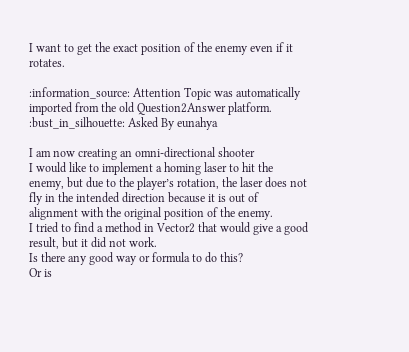I want to get the exact position of the enemy even if it rotates.

:information_source: Attention Topic was automatically imported from the old Question2Answer platform.
:bust_in_silhouette: Asked By eunahya

I am now creating an omni-directional shooter
I would like to implement a homing laser to hit the enemy, but due to the player’s rotation, the laser does not fly in the intended direction because it is out of alignment with the original position of the enemy.
I tried to find a method in Vector2 that would give a good result, but it did not work.
Is there any good way or formula to do this?
Or is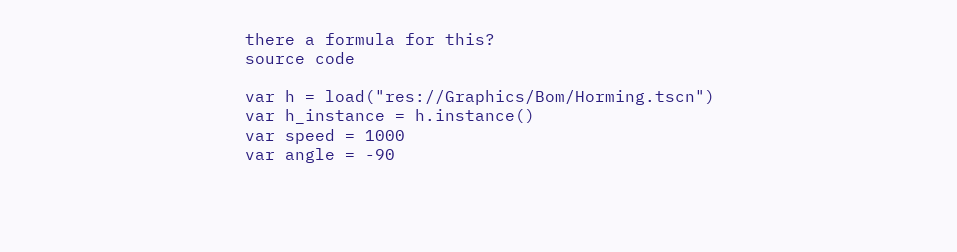there a formula for this?
source code

var h = load("res://Graphics/Bom/Horming.tscn")
var h_instance = h.instance()
var speed = 1000
var angle = -90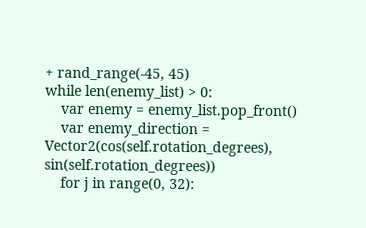+ rand_range(-45, 45)
while len(enemy_list) > 0:
    var enemy = enemy_list.pop_front()
    var enemy_direction = Vector2(cos(self.rotation_degrees), sin(self.rotation_degrees))
    for j in range(0, 32):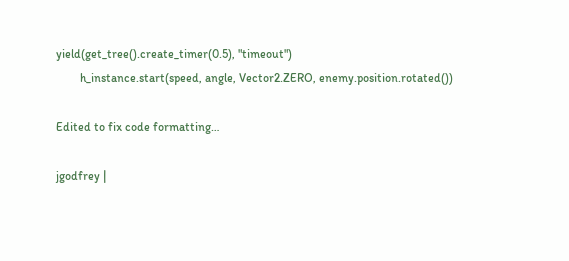yield(get_tree().create_timer(0.5), "timeout")
        h_instance.start(speed, angle, Vector2.ZERO, enemy.position.rotated())

Edited to fix code formatting…

jgodfrey |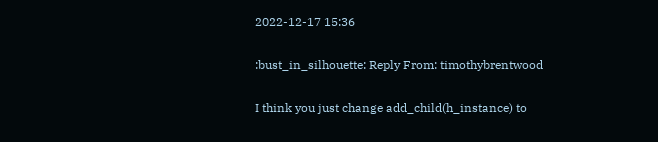2022-12-17 15:36

:bust_in_silhouette: Reply From: timothybrentwood

I think you just change add_child(h_instance) to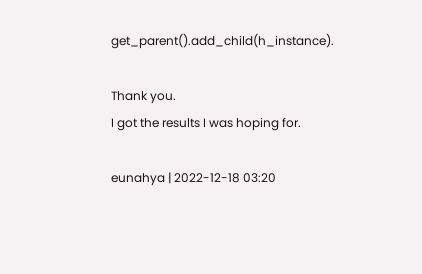get_parent().add_child(h_instance).

Thank you.
I got the results I was hoping for.

eunahya | 2022-12-18 03:20